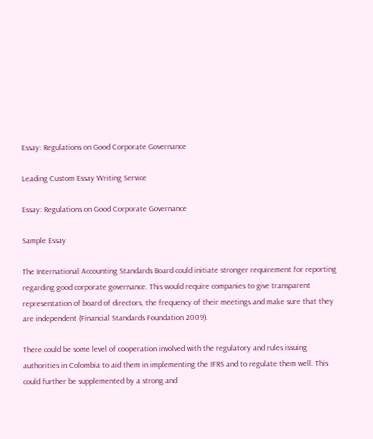Essay: Regulations on Good Corporate Governance

Leading Custom Essay Writing Service

Essay: Regulations on Good Corporate Governance

Sample Essay

The International Accounting Standards Board could initiate stronger requirement for reporting regarding good corporate governance. This would require companies to give transparent representation of board of directors, the frequency of their meetings and make sure that they are independent (Financial Standards Foundation 2009).

There could be some level of cooperation involved with the regulatory and rules issuing authorities in Colombia to aid them in implementing the IFRS and to regulate them well. This could further be supplemented by a strong and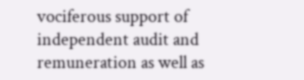vociferous support of independent audit and remuneration as well as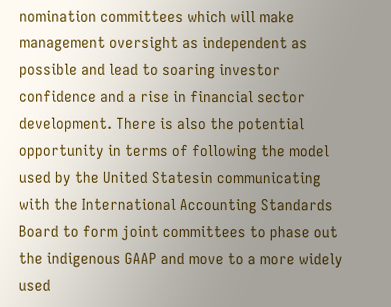nomination committees which will make management oversight as independent as possible and lead to soaring investor confidence and a rise in financial sector development. There is also the potential opportunity in terms of following the model used by the United Statesin communicating with the International Accounting Standards Board to form joint committees to phase out the indigenous GAAP and move to a more widely used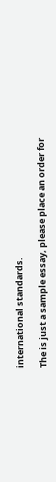international standards.

The is just a sample essay, please place an order for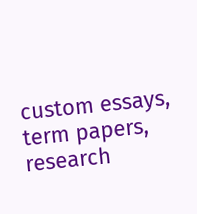custom essays, term papers, research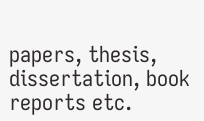papers, thesis, dissertation, book reports etc.